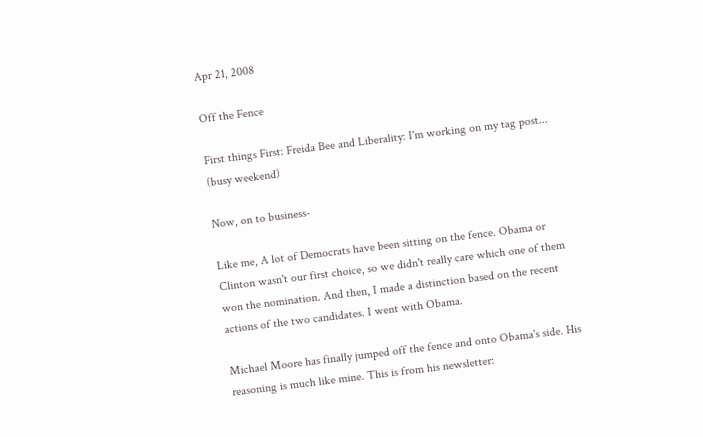Apr 21, 2008

Off the Fence

First things First: Freida Bee and Liberality: I'm working on my tag post... (busy weekend)

Now, on to business-

Like me, A lot of Democrats have been sitting on the fence. Obama or Clinton wasn't our first choice, so we didn't really care which one of them won the nomination. And then, I made a distinction based on the recent actions of the two candidates. I went with Obama.

Michael Moore has finally jumped off the fence and onto Obama's side. His reasoning is much like mine. This is from his newsletter: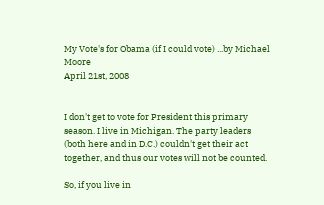My Vote's for Obama (if I could vote) ...by Michael Moore
April 21st, 2008


I don't get to vote for President this primary season. I live in Michigan. The party leaders (both here and in D.C.) couldn't get their act together, and thus our votes will not be counted.

So, if you live in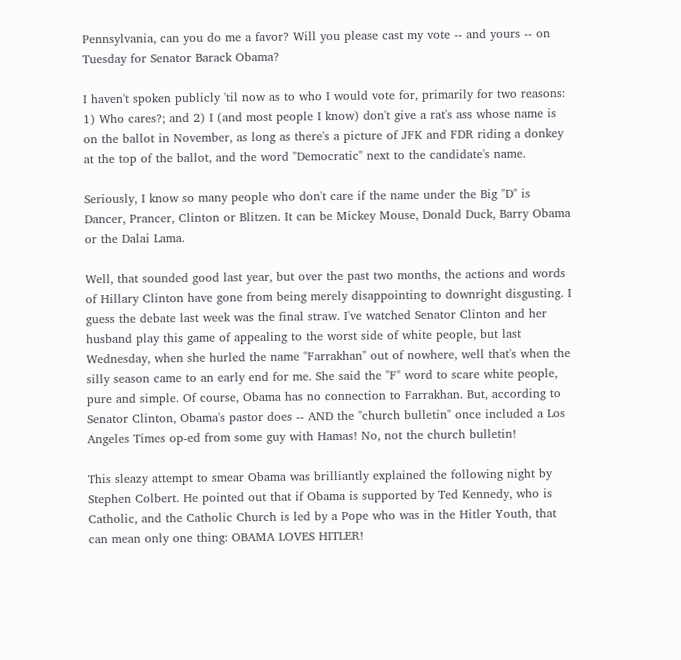Pennsylvania, can you do me a favor? Will you please cast my vote -- and yours -- on Tuesday for Senator Barack Obama?

I haven't spoken publicly 'til now as to who I would vote for, primarily for two reasons: 1) Who cares?; and 2) I (and most people I know) don't give a rat's ass whose name is on the ballot in November, as long as there's a picture of JFK and FDR riding a donkey at the top of the ballot, and the word "Democratic" next to the candidate's name.

Seriously, I know so many people who don't care if the name under the Big "D" is Dancer, Prancer, Clinton or Blitzen. It can be Mickey Mouse, Donald Duck, Barry Obama or the Dalai Lama.

Well, that sounded good last year, but over the past two months, the actions and words of Hillary Clinton have gone from being merely disappointing to downright disgusting. I guess the debate last week was the final straw. I've watched Senator Clinton and her husband play this game of appealing to the worst side of white people, but last Wednesday, when she hurled the name "Farrakhan" out of nowhere, well that's when the silly season came to an early end for me. She said the "F" word to scare white people, pure and simple. Of course, Obama has no connection to Farrakhan. But, according to Senator Clinton, Obama's pastor does -- AND the "church bulletin" once included a Los Angeles Times op-ed from some guy with Hamas! No, not the church bulletin!

This sleazy attempt to smear Obama was brilliantly explained the following night by Stephen Colbert. He pointed out that if Obama is supported by Ted Kennedy, who is Catholic, and the Catholic Church is led by a Pope who was in the Hitler Youth, that can mean only one thing: OBAMA LOVES HITLER!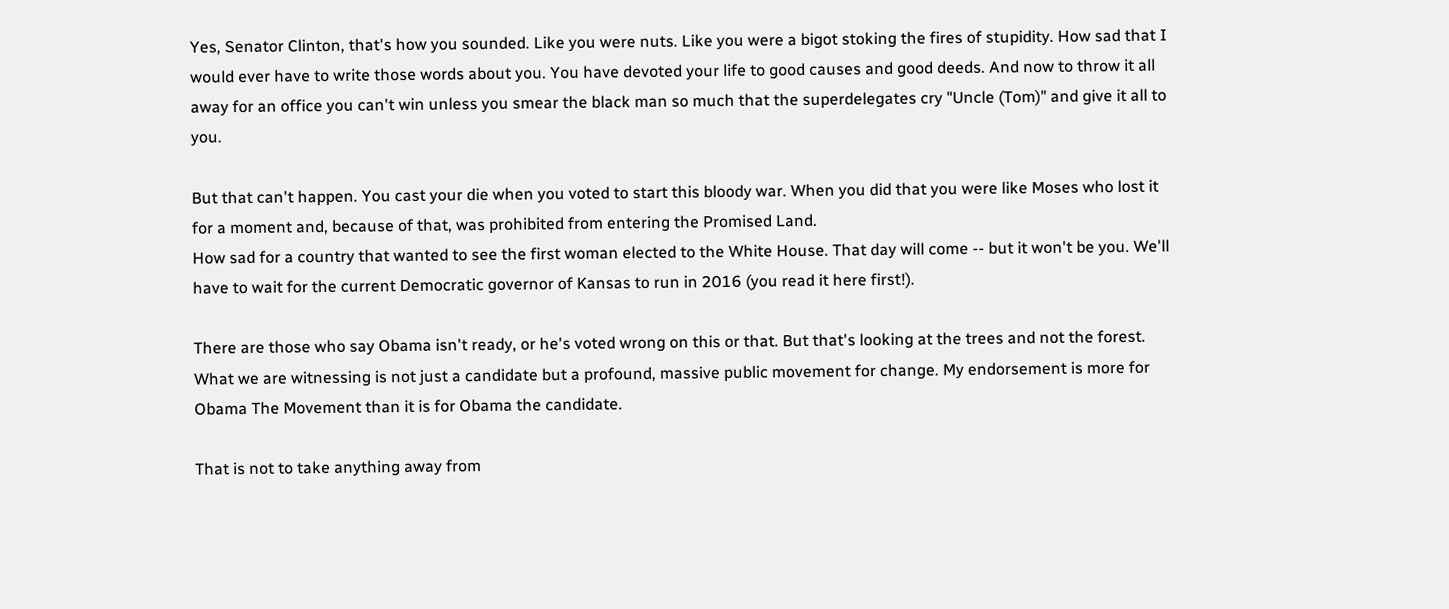Yes, Senator Clinton, that's how you sounded. Like you were nuts. Like you were a bigot stoking the fires of stupidity. How sad that I would ever have to write those words about you. You have devoted your life to good causes and good deeds. And now to throw it all away for an office you can't win unless you smear the black man so much that the superdelegates cry "Uncle (Tom)" and give it all to you.

But that can't happen. You cast your die when you voted to start this bloody war. When you did that you were like Moses who lost it for a moment and, because of that, was prohibited from entering the Promised Land.
How sad for a country that wanted to see the first woman elected to the White House. That day will come -- but it won't be you. We'll have to wait for the current Democratic governor of Kansas to run in 2016 (you read it here first!).

There are those who say Obama isn't ready, or he's voted wrong on this or that. But that's looking at the trees and not the forest. What we are witnessing is not just a candidate but a profound, massive public movement for change. My endorsement is more for Obama The Movement than it is for Obama the candidate.

That is not to take anything away from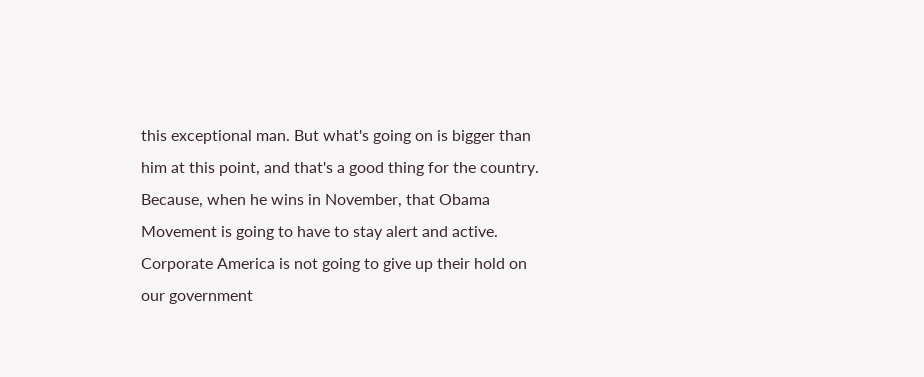this exceptional man. But what's going on is bigger than him at this point, and that's a good thing for the country. Because, when he wins in November, that Obama Movement is going to have to stay alert and active. Corporate America is not going to give up their hold on our government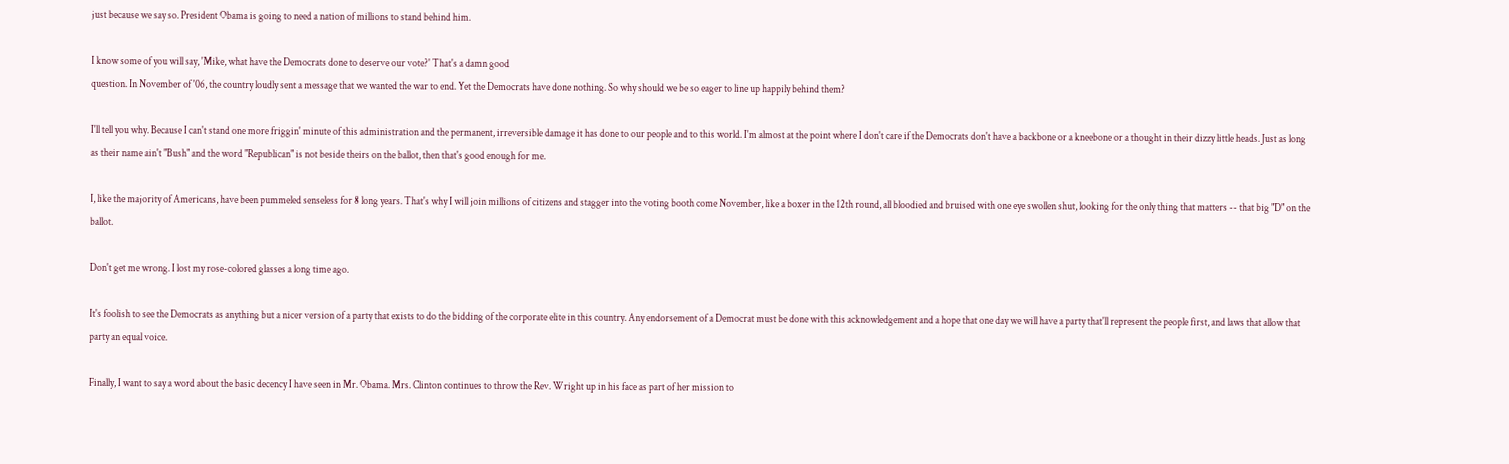just because we say so. President Obama is going to need a nation of millions to stand behind him.

I know some of you will say, 'Mike, what have the Democrats done to deserve our vote?' That's a damn good
question. In November of '06, the country loudly sent a message that we wanted the war to end. Yet the Democrats have done nothing. So why should we be so eager to line up happily behind them?

I'll tell you why. Because I can't stand one more friggin' minute of this administration and the permanent, irreversible damage it has done to our people and to this world. I'm almost at the point where I don't care if the Democrats don't have a backbone or a kneebone or a thought in their dizzy little heads. Just as long as their name ain't "Bush" and the word "Republican" is not beside theirs on the ballot, then that's good enough for me.

I, like the majority of Americans, have been pummeled senseless for 8 long years. That's why I will join millions of citizens and stagger into the voting booth come November, like a boxer in the 12th round, all bloodied and bruised with one eye swollen shut, looking for the only thing that matters -- that big "D" on the ballot.

Don't get me wrong. I lost my rose-colored glasses a long time ago.

It's foolish to see the Democrats as anything but a nicer version of a party that exists to do the bidding of the corporate elite in this country. Any endorsement of a Democrat must be done with this acknowledgement and a hope that one day we will have a party that'll represent the people first, and laws that allow that party an equal voice.

Finally, I want to say a word about the basic decency I have seen in Mr. Obama. Mrs. Clinton continues to throw the Rev. Wright up in his face as part of her mission to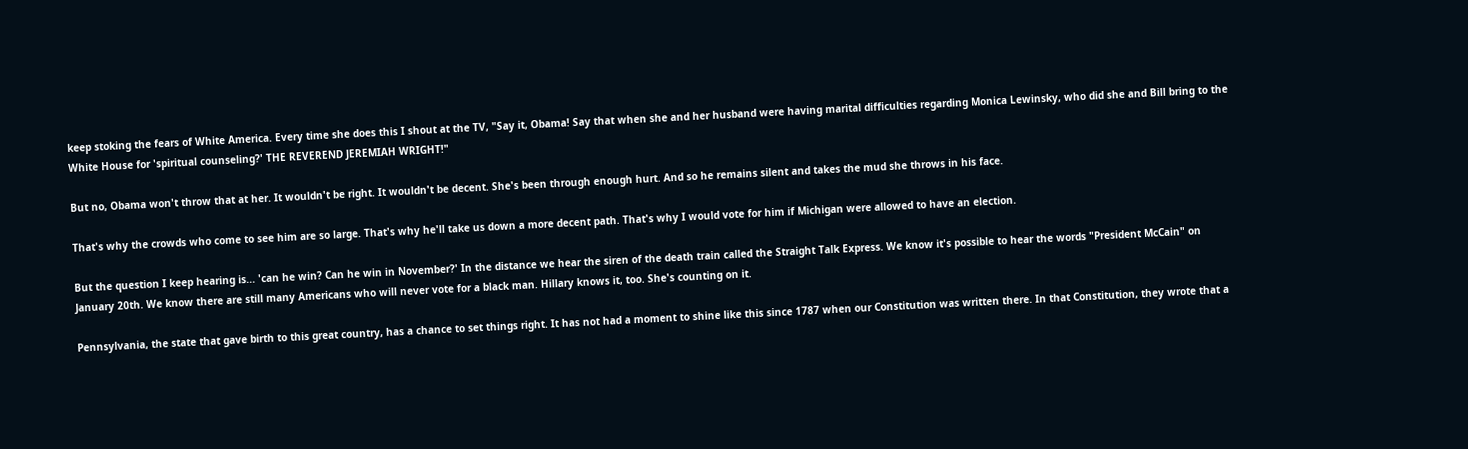keep stoking the fears of White America. Every time she does this I shout at the TV, "Say it, Obama! Say that when she and her husband were having marital difficulties regarding Monica Lewinsky, who did she and Bill bring to the White House for 'spiritual counseling?' THE REVEREND JEREMIAH WRIGHT!"

But no, Obama won't throw that at her. It wouldn't be right. It wouldn't be decent. She's been through enough hurt. And so he remains silent and takes the mud she throws in his face.

That's why the crowds who come to see him are so large. That's why he'll take us down a more decent path. That's why I would vote for him if Michigan were allowed to have an election.

But the question I keep hearing is... 'can he win? Can he win in November?' In the distance we hear the siren of the death train called the Straight Talk Express. We know it's possible to hear the words "President McCain" on January 20th. We know there are still many Americans who will never vote for a black man. Hillary knows it, too. She's counting on it.

Pennsylvania, the state that gave birth to this great country, has a chance to set things right. It has not had a moment to shine like this since 1787 when our Constitution was written there. In that Constitution, they wrote that a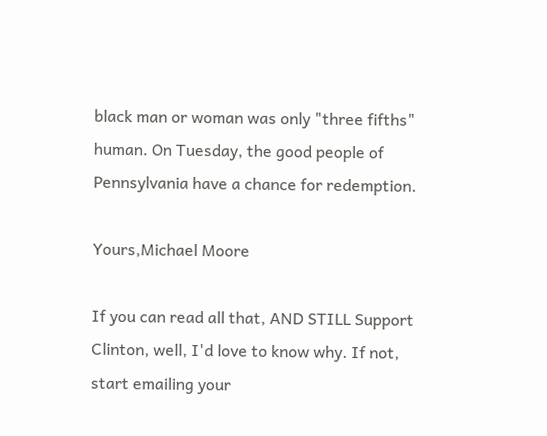black man or woman was only "three fifths" human. On Tuesday, the good people of Pennsylvania have a chance for redemption.

Yours,Michael Moore

If you can read all that, AND STILL Support Clinton, well, I'd love to know why. If not, start emailing your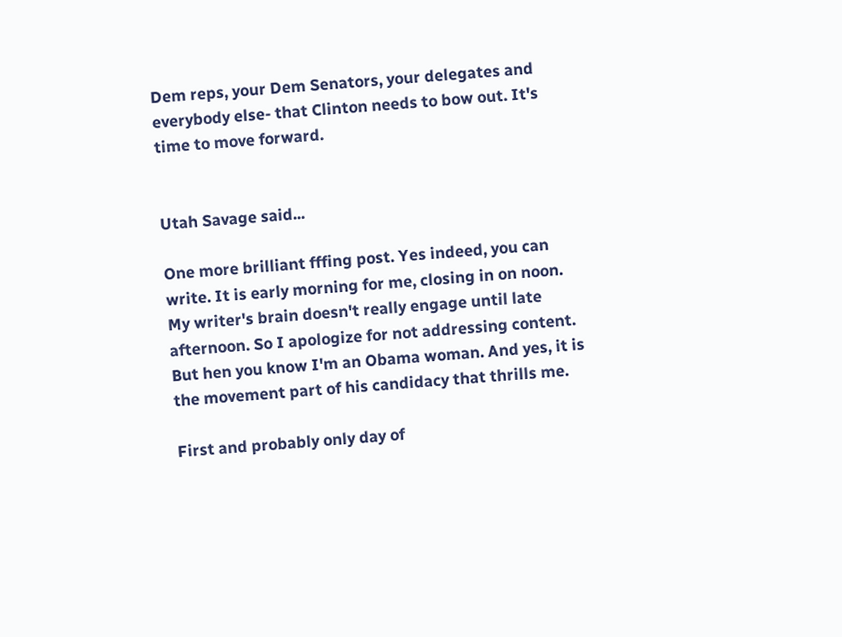Dem reps, your Dem Senators, your delegates and everybody else- that Clinton needs to bow out. It's time to move forward.


Utah Savage said...

One more brilliant fffing post. Yes indeed, you can write. It is early morning for me, closing in on noon. My writer's brain doesn't really engage until late afternoon. So I apologize for not addressing content. But hen you know I'm an Obama woman. And yes, it is the movement part of his candidacy that thrills me.

First and probably only day of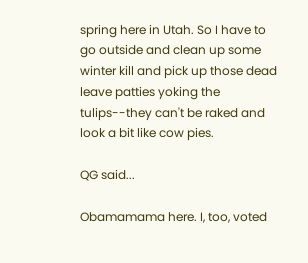spring here in Utah. So I have to go outside and clean up some winter kill and pick up those dead leave patties yoking the tulips--they can't be raked and look a bit like cow pies.

QG said...

Obamamama here. I, too, voted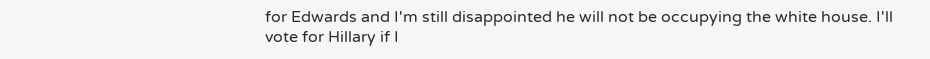for Edwards and I'm still disappointed he will not be occupying the white house. I'll vote for Hillary if I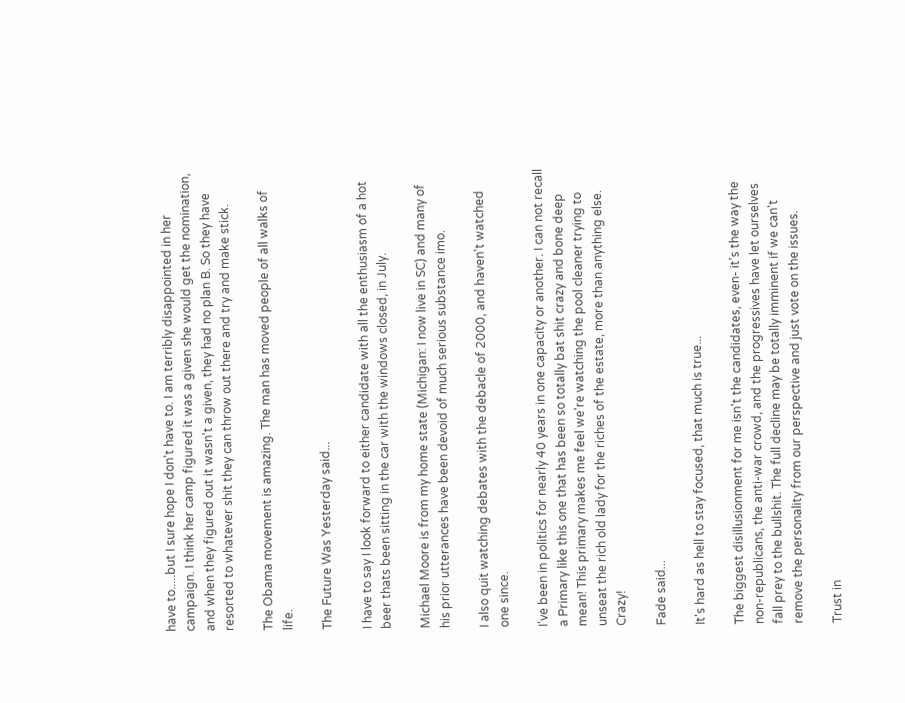have to.....but I sure hope I don't have to. I am terribly disappointed in her campaign. I think her camp figured it was a given she would get the nomination, and when they figured out it wasn't a given, they had no plan B. So they have resorted to whatever shit they can throw out there and try and make stick.

The Obama movement is amazing. The man has moved people of all walks of life.

The Future Was Yesterday said...

I have to say I look forward to either candidate with all the enthusiasm of a hot beer thats been sitting in the car with the windows closed, in July.

Michael Moore is from my home state (Michigan: I now live in SC) and many of his prior utterances have been devoid of much serious substance imo.

I also quit watching debates with the debacle of 2000, and haven't watched one since.

I've been in politics for nearly 40 years in one capacity or another. I can not recall a Primary like this one that has been so totally bat shit crazy and bone deep mean! This primary makes me feel we're watching the pool cleaner trying to unseat the rich old lady for the riches of the estate, more than anything else. Crazy!

Fade said...

It's hard as hell to stay focused, that much is true...

The biggest disillusionment for me isn't the candidates, even- it's the way the non-republicans, the anti-war crowd, and the progressives have let ourselves fall prey to the bullshit. The full decline may be totally imminent if we can't remove the personality from our perspective and just vote on the issues.

Trust in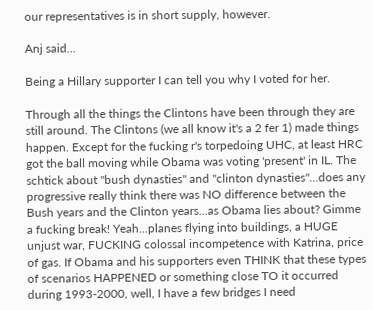our representatives is in short supply, however.

Anj said...

Being a Hillary supporter I can tell you why I voted for her.

Through all the things the Clintons have been through they are still around. The Clintons (we all know it's a 2 fer 1) made things happen. Except for the fucking r's torpedoing UHC, at least HRC got the ball moving while Obama was voting 'present' in IL. The schtick about "bush dynasties" and "clinton dynasties"...does any progressive really think there was NO difference between the Bush years and the Clinton years...as Obama lies about? Gimme a fucking break! Yeah...planes flying into buildings, a HUGE unjust war, FUCKING colossal incompetence with Katrina, price of gas. If Obama and his supporters even THINK that these types of scenarios HAPPENED or something close TO it occurred during 1993-2000, well, I have a few bridges I need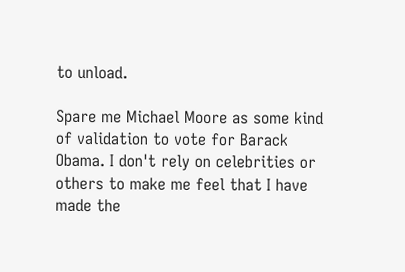to unload.

Spare me Michael Moore as some kind of validation to vote for Barack Obama. I don't rely on celebrities or others to make me feel that I have made the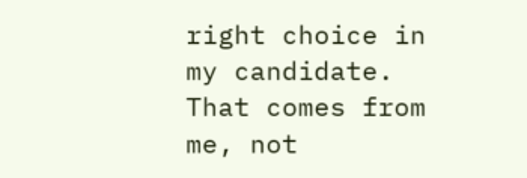right choice in my candidate. That comes from me, not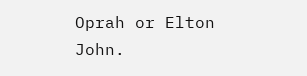Oprah or Elton John.